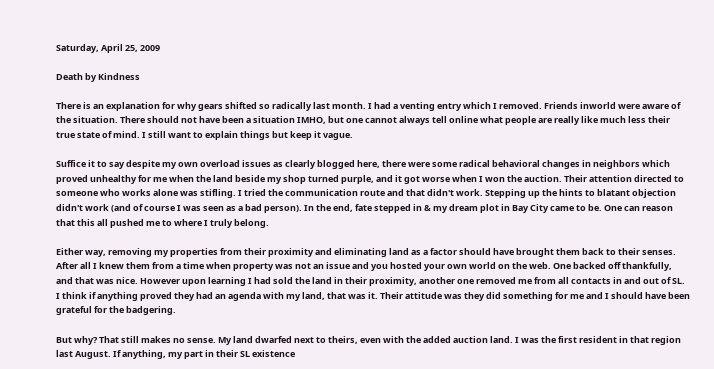Saturday, April 25, 2009

Death by Kindness

There is an explanation for why gears shifted so radically last month. I had a venting entry which I removed. Friends inworld were aware of the situation. There should not have been a situation IMHO, but one cannot always tell online what people are really like much less their true state of mind. I still want to explain things but keep it vague.

Suffice it to say despite my own overload issues as clearly blogged here, there were some radical behavioral changes in neighbors which proved unhealthy for me when the land beside my shop turned purple, and it got worse when I won the auction. Their attention directed to someone who works alone was stifling. I tried the communication route and that didn't work. Stepping up the hints to blatant objection didn't work (and of course I was seen as a bad person). In the end, fate stepped in & my dream plot in Bay City came to be. One can reason that this all pushed me to where I truly belong.

Either way, removing my properties from their proximity and eliminating land as a factor should have brought them back to their senses. After all I knew them from a time when property was not an issue and you hosted your own world on the web. One backed off thankfully, and that was nice. However upon learning I had sold the land in their proximity, another one removed me from all contacts in and out of SL. I think if anything proved they had an agenda with my land, that was it. Their attitude was they did something for me and I should have been grateful for the badgering.

But why? That still makes no sense. My land dwarfed next to theirs, even with the added auction land. I was the first resident in that region last August. If anything, my part in their SL existence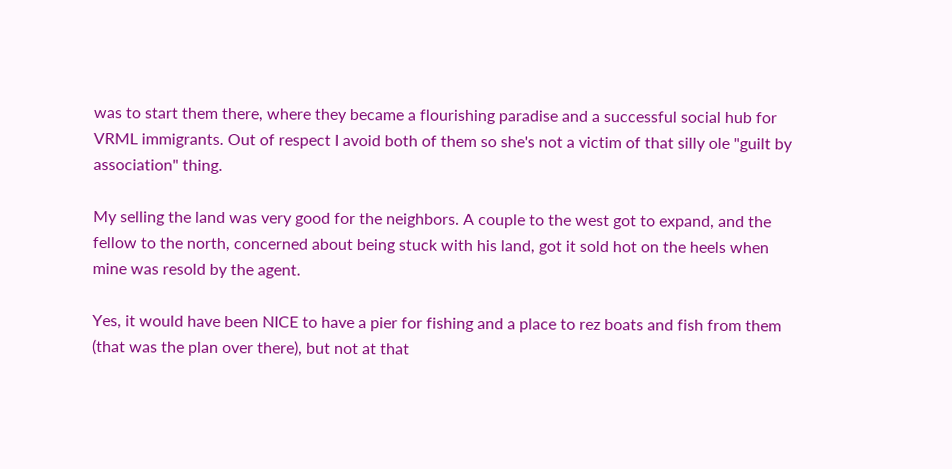was to start them there, where they became a flourishing paradise and a successful social hub for VRML immigrants. Out of respect I avoid both of them so she's not a victim of that silly ole "guilt by association" thing.

My selling the land was very good for the neighbors. A couple to the west got to expand, and the fellow to the north, concerned about being stuck with his land, got it sold hot on the heels when mine was resold by the agent.

Yes, it would have been NICE to have a pier for fishing and a place to rez boats and fish from them (that was the plan over there), but not at that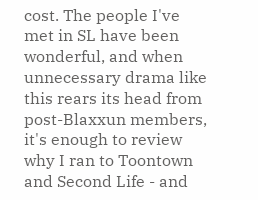cost. The people I've met in SL have been wonderful, and when unnecessary drama like this rears its head from post-Blaxxun members, it's enough to review why I ran to Toontown and Second Life - and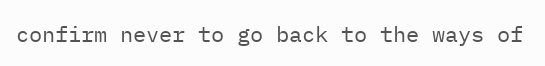confirm never to go back to the ways of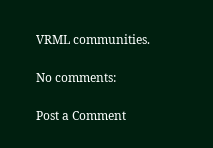VRML communities.

No comments:

Post a Comment